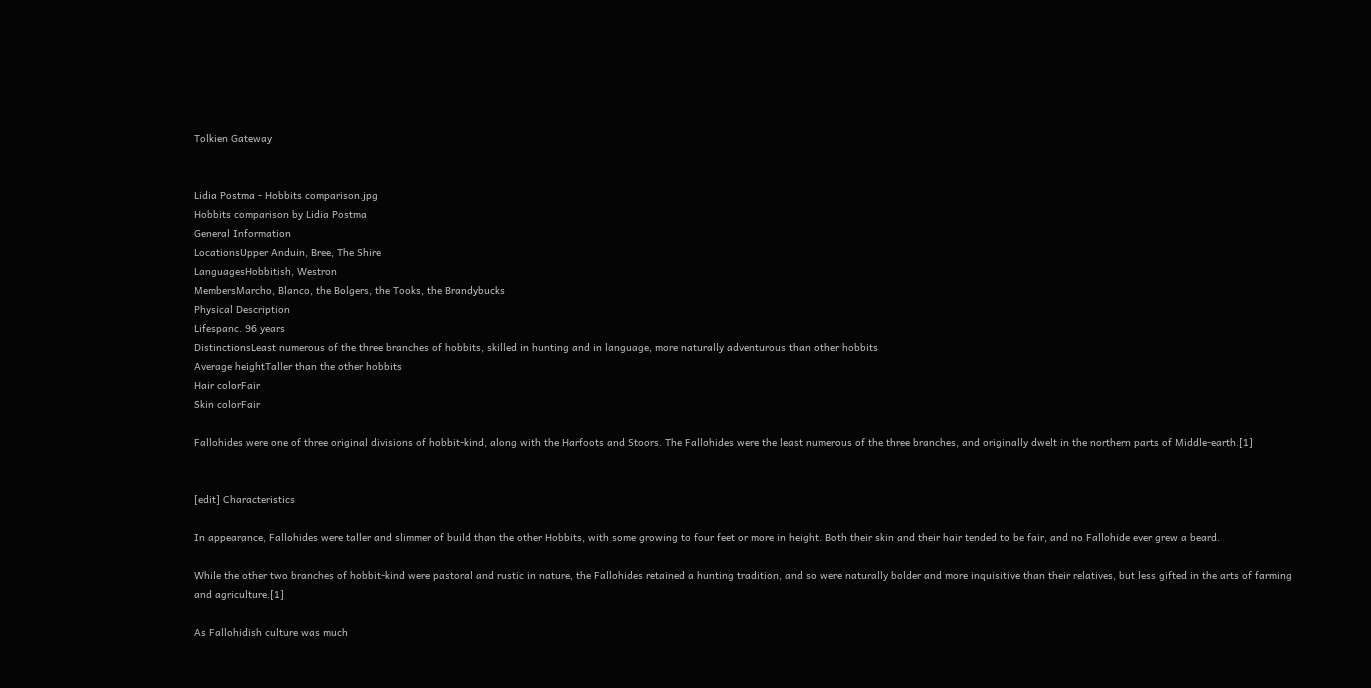Tolkien Gateway


Lidia Postma - Hobbits comparison.jpg
Hobbits comparison by Lidia Postma
General Information
LocationsUpper Anduin, Bree, The Shire
LanguagesHobbitish, Westron
MembersMarcho, Blanco, the Bolgers, the Tooks, the Brandybucks
Physical Description
Lifespanc. 96 years
DistinctionsLeast numerous of the three branches of hobbits, skilled in hunting and in language, more naturally adventurous than other hobbits
Average heightTaller than the other hobbits
Hair colorFair
Skin colorFair

Fallohides were one of three original divisions of hobbit-kind, along with the Harfoots and Stoors. The Fallohides were the least numerous of the three branches, and originally dwelt in the northern parts of Middle-earth.[1]


[edit] Characteristics

In appearance, Fallohides were taller and slimmer of build than the other Hobbits, with some growing to four feet or more in height. Both their skin and their hair tended to be fair, and no Fallohide ever grew a beard.

While the other two branches of hobbit-kind were pastoral and rustic in nature, the Fallohides retained a hunting tradition, and so were naturally bolder and more inquisitive than their relatives, but less gifted in the arts of farming and agriculture.[1]

As Fallohidish culture was much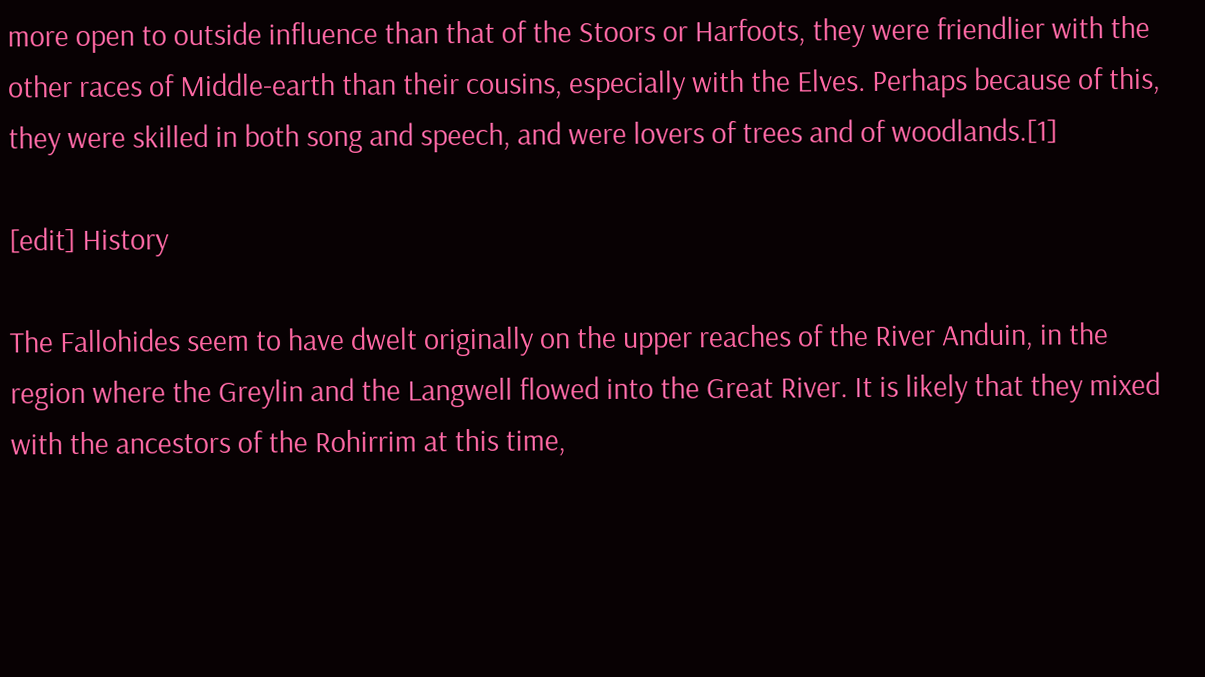more open to outside influence than that of the Stoors or Harfoots, they were friendlier with the other races of Middle-earth than their cousins, especially with the Elves. Perhaps because of this, they were skilled in both song and speech, and were lovers of trees and of woodlands.[1]

[edit] History

The Fallohides seem to have dwelt originally on the upper reaches of the River Anduin, in the region where the Greylin and the Langwell flowed into the Great River. It is likely that they mixed with the ancestors of the Rohirrim at this time,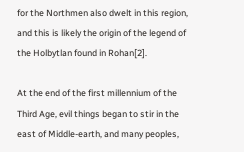for the Northmen also dwelt in this region, and this is likely the origin of the legend of the Holbytlan found in Rohan[2].

At the end of the first millennium of the Third Age, evil things began to stir in the east of Middle-earth, and many peoples,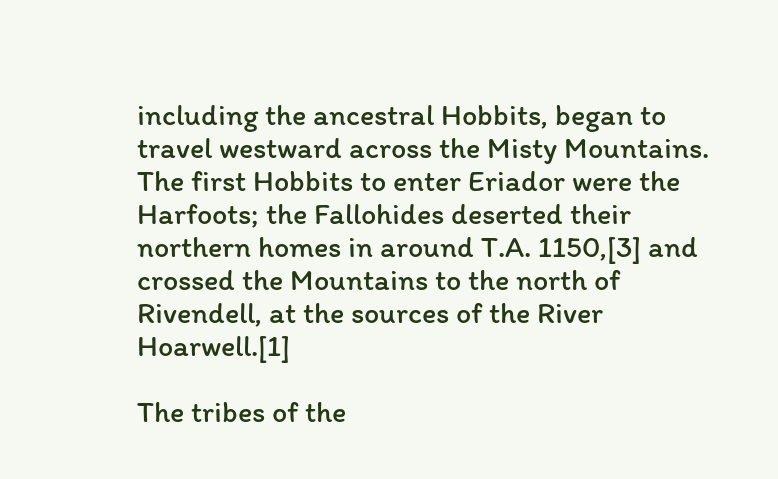including the ancestral Hobbits, began to travel westward across the Misty Mountains. The first Hobbits to enter Eriador were the Harfoots; the Fallohides deserted their northern homes in around T.A. 1150,[3] and crossed the Mountains to the north of Rivendell, at the sources of the River Hoarwell.[1]

The tribes of the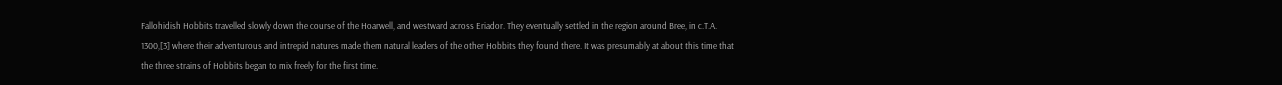Fallohidish Hobbits travelled slowly down the course of the Hoarwell, and westward across Eriador. They eventually settled in the region around Bree, in c.T.A. 1300,[3] where their adventurous and intrepid natures made them natural leaders of the other Hobbits they found there. It was presumably at about this time that the three strains of Hobbits began to mix freely for the first time.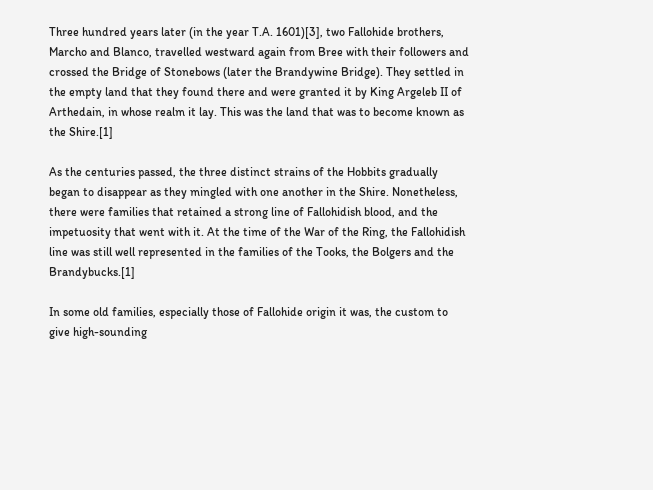Three hundred years later (in the year T.A. 1601)[3], two Fallohide brothers, Marcho and Blanco, travelled westward again from Bree with their followers and crossed the Bridge of Stonebows (later the Brandywine Bridge). They settled in the empty land that they found there and were granted it by King Argeleb II of Arthedain, in whose realm it lay. This was the land that was to become known as the Shire.[1]

As the centuries passed, the three distinct strains of the Hobbits gradually began to disappear as they mingled with one another in the Shire. Nonetheless, there were families that retained a strong line of Fallohidish blood, and the impetuosity that went with it. At the time of the War of the Ring, the Fallohidish line was still well represented in the families of the Tooks, the Bolgers and the Brandybucks.[1]

In some old families, especially those of Fallohide origin it was, the custom to give high-sounding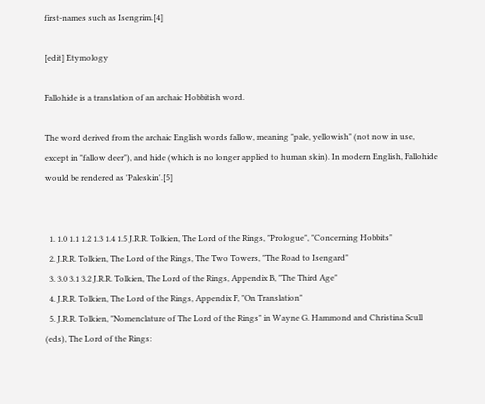first-names such as Isengrim.[4]

[edit] Etymology

Fallohide is a translation of an archaic Hobbitish word.

The word derived from the archaic English words fallow, meaning "pale, yellowish" (not now in use, except in "fallow deer"), and hide (which is no longer applied to human skin). In modern English, Fallohide would be rendered as 'Paleskin'.[5]


  1. 1.0 1.1 1.2 1.3 1.4 1.5 J.R.R. Tolkien, The Lord of the Rings, "Prologue", "Concerning Hobbits"
  2. J.R.R. Tolkien, The Lord of the Rings, The Two Towers, "The Road to Isengard"
  3. 3.0 3.1 3.2 J.R.R. Tolkien, The Lord of the Rings, Appendix B, "The Third Age"
  4. J.R.R. Tolkien, The Lord of the Rings, Appendix F, "On Translation"
  5. J.R.R. Tolkien, "Nomenclature of The Lord of the Rings" in Wayne G. Hammond and Christina Scull (eds), The Lord of the Rings: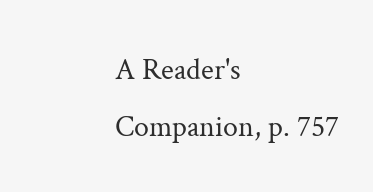A Reader's Companion, p. 757